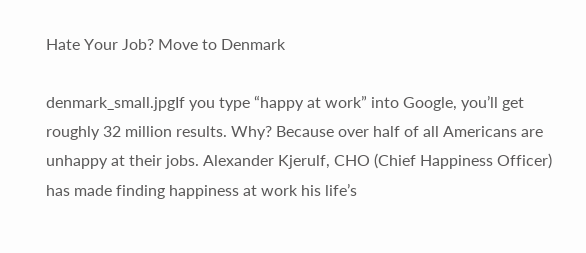Hate Your Job? Move to Denmark

denmark_small.jpgIf you type “happy at work” into Google, you’ll get roughly 32 million results. Why? Because over half of all Americans are unhappy at their jobs. Alexander Kjerulf, CHO (Chief Happiness Officer) has made finding happiness at work his life’s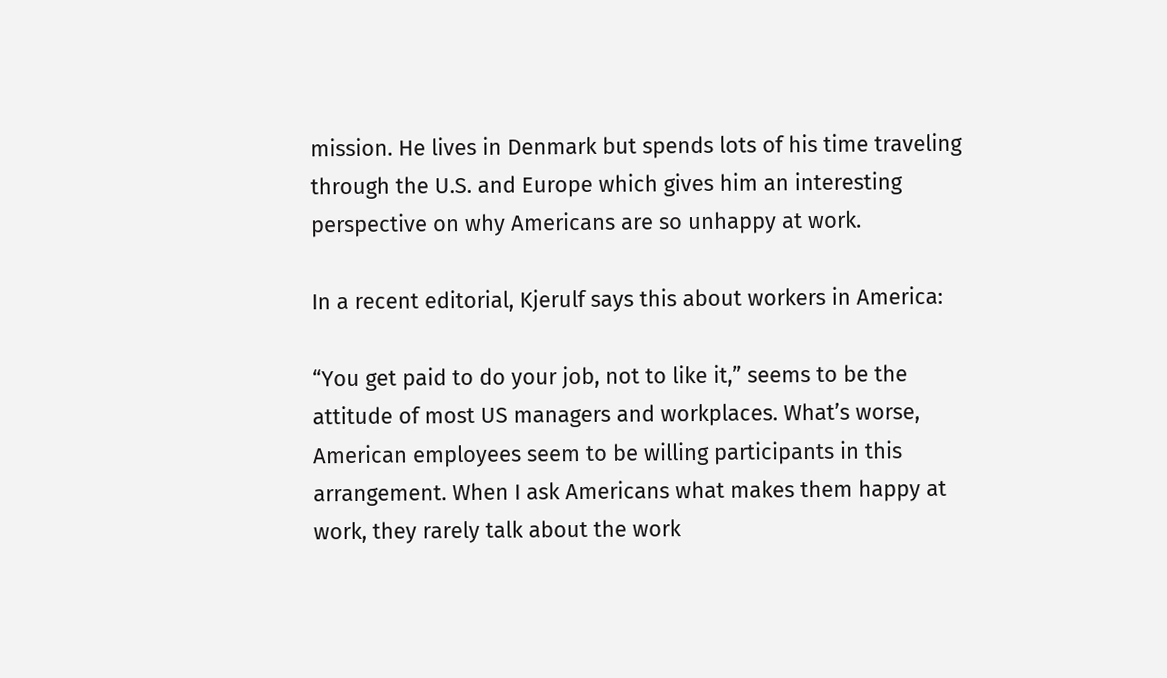mission. He lives in Denmark but spends lots of his time traveling through the U.S. and Europe which gives him an interesting perspective on why Americans are so unhappy at work.

In a recent editorial, Kjerulf says this about workers in America:

“You get paid to do your job, not to like it,” seems to be the attitude of most US managers and workplaces. What’s worse, American employees seem to be willing participants in this arrangement. When I ask Americans what makes them happy at work, they rarely talk about the work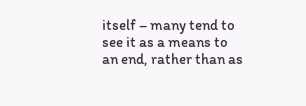itself – many tend to see it as a means to an end, rather than as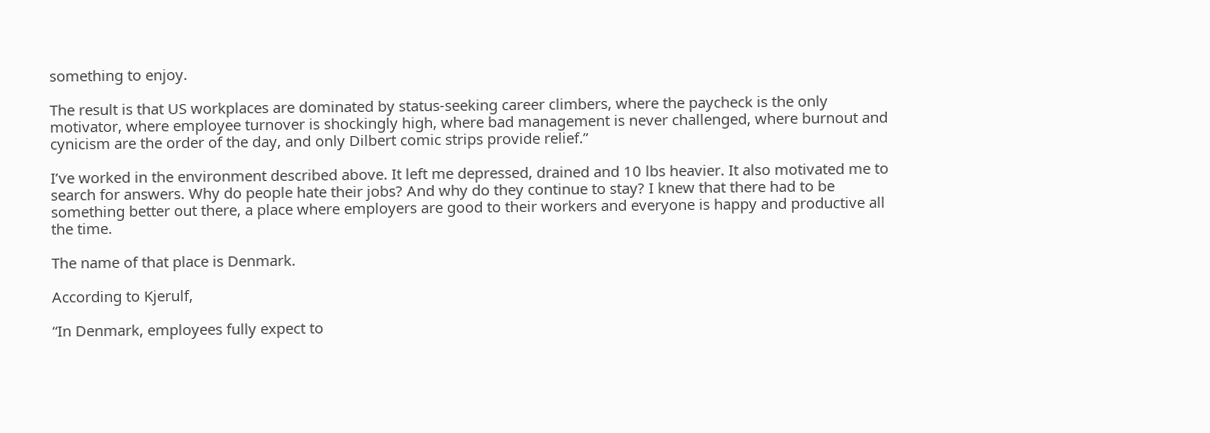something to enjoy.

The result is that US workplaces are dominated by status-seeking career climbers, where the paycheck is the only motivator, where employee turnover is shockingly high, where bad management is never challenged, where burnout and cynicism are the order of the day, and only Dilbert comic strips provide relief.”

I’ve worked in the environment described above. It left me depressed, drained and 10 lbs heavier. It also motivated me to search for answers. Why do people hate their jobs? And why do they continue to stay? I knew that there had to be something better out there, a place where employers are good to their workers and everyone is happy and productive all the time.

The name of that place is Denmark.

According to Kjerulf,

“In Denmark, employees fully expect to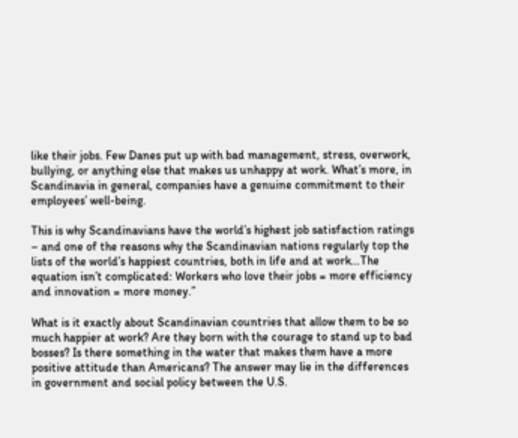like their jobs. Few Danes put up with bad management, stress, overwork, bullying, or anything else that makes us unhappy at work. What’s more, in Scandinavia in general, companies have a genuine commitment to their employees’ well-being.

This is why Scandinavians have the world’s highest job satisfaction ratings – and one of the reasons why the Scandinavian nations regularly top the lists of the world’s happiest countries, both in life and at work…The equation isn’t complicated: Workers who love their jobs = more efficiency and innovation = more money.”

What is it exactly about Scandinavian countries that allow them to be so much happier at work? Are they born with the courage to stand up to bad bosses? Is there something in the water that makes them have a more positive attitude than Americans? The answer may lie in the differences in government and social policy between the U.S.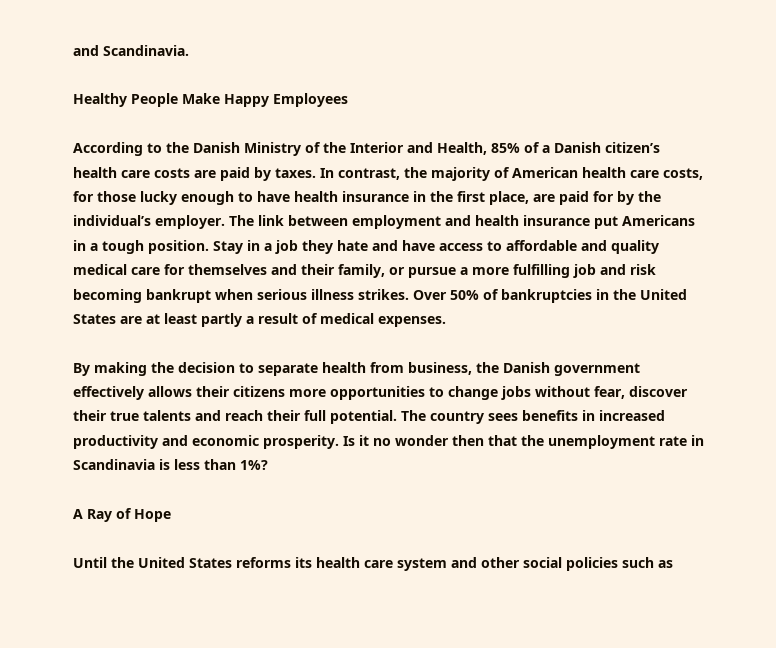and Scandinavia.

Healthy People Make Happy Employees

According to the Danish Ministry of the Interior and Health, 85% of a Danish citizen’s health care costs are paid by taxes. In contrast, the majority of American health care costs, for those lucky enough to have health insurance in the first place, are paid for by the individual’s employer. The link between employment and health insurance put Americans in a tough position. Stay in a job they hate and have access to affordable and quality medical care for themselves and their family, or pursue a more fulfilling job and risk becoming bankrupt when serious illness strikes. Over 50% of bankruptcies in the United States are at least partly a result of medical expenses.

By making the decision to separate health from business, the Danish government effectively allows their citizens more opportunities to change jobs without fear, discover their true talents and reach their full potential. The country sees benefits in increased productivity and economic prosperity. Is it no wonder then that the unemployment rate in Scandinavia is less than 1%?

A Ray of Hope

Until the United States reforms its health care system and other social policies such as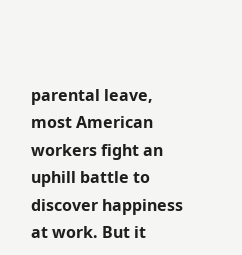parental leave, most American workers fight an uphill battle to discover happiness at work. But it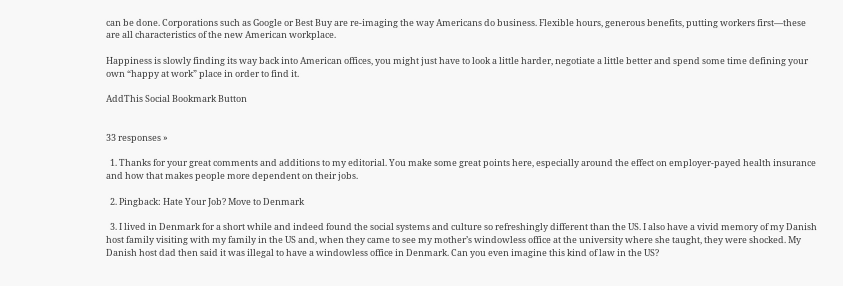can be done. Corporations such as Google or Best Buy are re-imaging the way Americans do business. Flexible hours, generous benefits, putting workers first—these are all characteristics of the new American workplace.

Happiness is slowly finding its way back into American offices, you might just have to look a little harder, negotiate a little better and spend some time defining your own “happy at work” place in order to find it.

AddThis Social Bookmark Button


33 responses »

  1. Thanks for your great comments and additions to my editorial. You make some great points here, especially around the effect on employer-payed health insurance and how that makes people more dependent on their jobs.

  2. Pingback: Hate Your Job? Move to Denmark

  3. I lived in Denmark for a short while and indeed found the social systems and culture so refreshingly different than the US. I also have a vivid memory of my Danish host family visiting with my family in the US and, when they came to see my mother’s windowless office at the university where she taught, they were shocked. My Danish host dad then said it was illegal to have a windowless office in Denmark. Can you even imagine this kind of law in the US?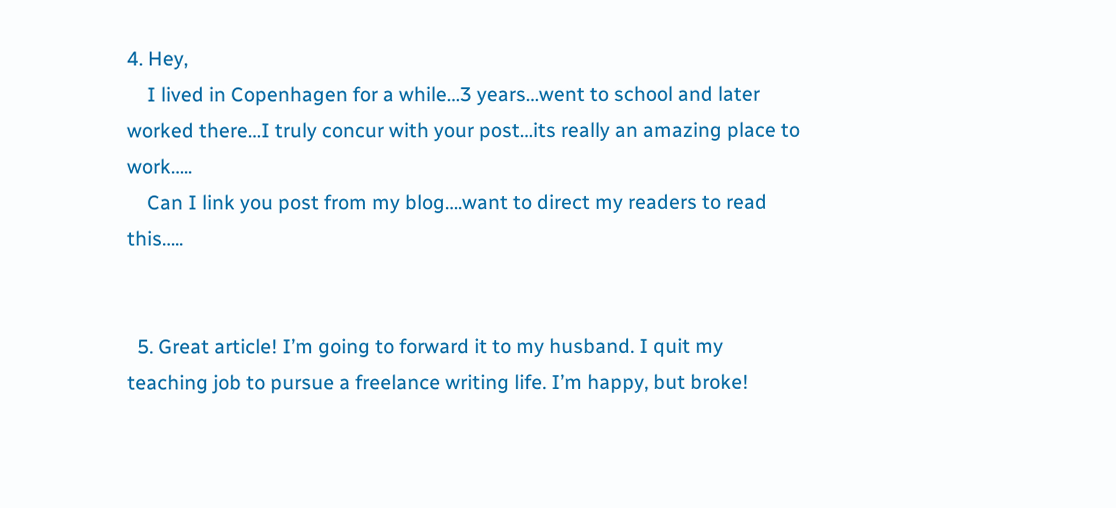4. Hey,
    I lived in Copenhagen for a while…3 years…went to school and later worked there…I truly concur with your post…its really an amazing place to work…..
    Can I link you post from my blog….want to direct my readers to read this…..


  5. Great article! I’m going to forward it to my husband. I quit my teaching job to pursue a freelance writing life. I’m happy, but broke!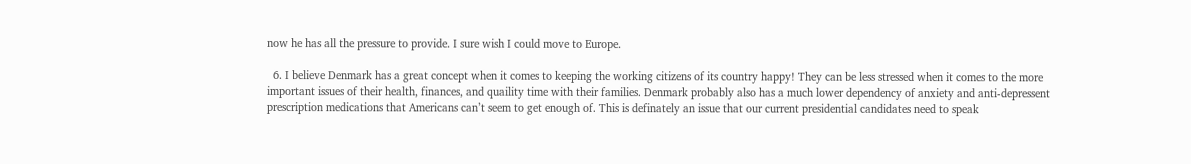now he has all the pressure to provide. I sure wish I could move to Europe.

  6. I believe Denmark has a great concept when it comes to keeping the working citizens of its country happy! They can be less stressed when it comes to the more important issues of their health, finances, and quaility time with their families. Denmark probably also has a much lower dependency of anxiety and anti-depressent prescription medications that Americans can’t seem to get enough of. This is definately an issue that our current presidential candidates need to speak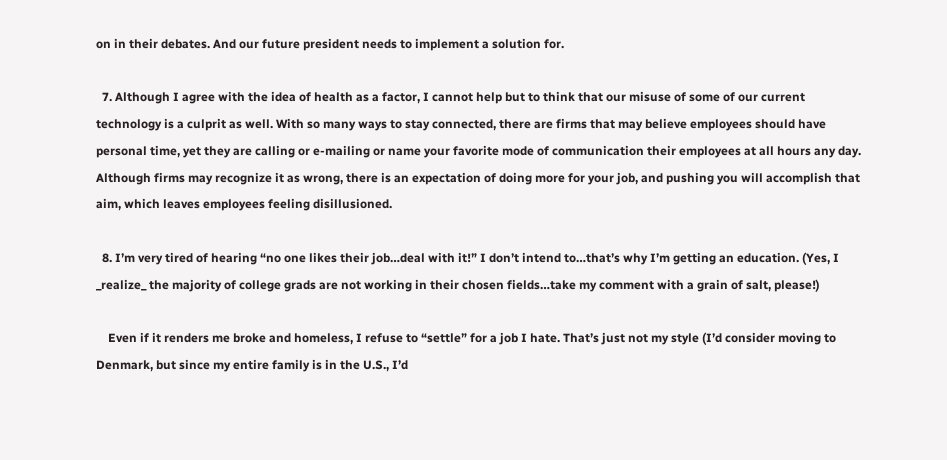on in their debates. And our future president needs to implement a solution for.

  7. Although I agree with the idea of health as a factor, I cannot help but to think that our misuse of some of our current technology is a culprit as well. With so many ways to stay connected, there are firms that may believe employees should have personal time, yet they are calling or e-mailing or name your favorite mode of communication their employees at all hours any day. Although firms may recognize it as wrong, there is an expectation of doing more for your job, and pushing you will accomplish that aim, which leaves employees feeling disillusioned.

  8. I’m very tired of hearing “no one likes their job…deal with it!” I don’t intend to…that’s why I’m getting an education. (Yes, I _realize_ the majority of college grads are not working in their chosen fields…take my comment with a grain of salt, please!)

    Even if it renders me broke and homeless, I refuse to “settle” for a job I hate. That’s just not my style (I’d consider moving to Denmark, but since my entire family is in the U.S., I’d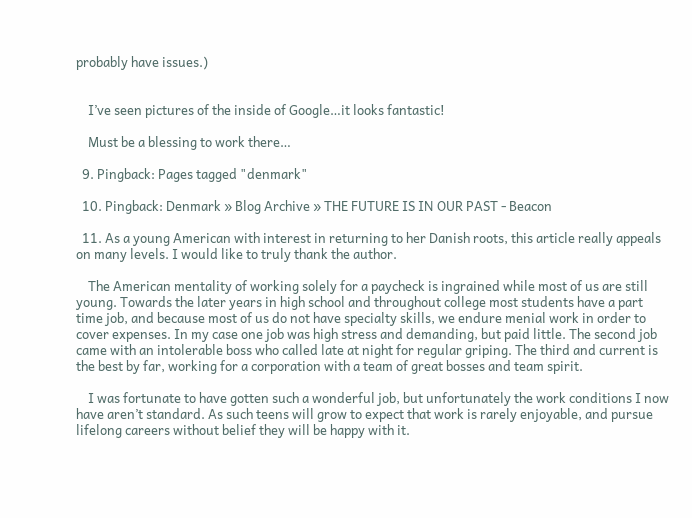probably have issues.)


    I’ve seen pictures of the inside of Google…it looks fantastic!

    Must be a blessing to work there…

  9. Pingback: Pages tagged "denmark"

  10. Pingback: Denmark » Blog Archive » THE FUTURE IS IN OUR PAST - Beacon

  11. As a young American with interest in returning to her Danish roots, this article really appeals on many levels. I would like to truly thank the author.

    The American mentality of working solely for a paycheck is ingrained while most of us are still young. Towards the later years in high school and throughout college most students have a part time job, and because most of us do not have specialty skills, we endure menial work in order to cover expenses. In my case one job was high stress and demanding, but paid little. The second job came with an intolerable boss who called late at night for regular griping. The third and current is the best by far, working for a corporation with a team of great bosses and team spirit.

    I was fortunate to have gotten such a wonderful job, but unfortunately the work conditions I now have aren’t standard. As such teens will grow to expect that work is rarely enjoyable, and pursue lifelong careers without belief they will be happy with it.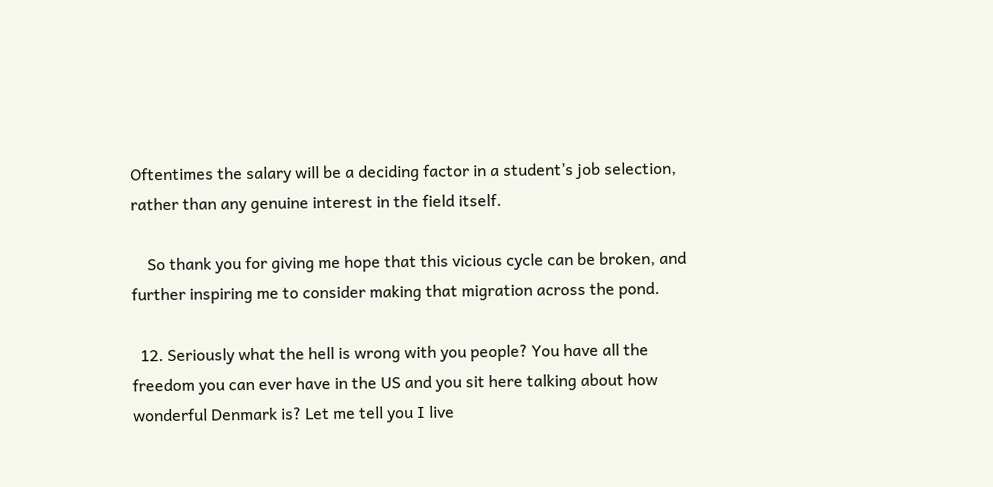Oftentimes the salary will be a deciding factor in a student’s job selection, rather than any genuine interest in the field itself.

    So thank you for giving me hope that this vicious cycle can be broken, and further inspiring me to consider making that migration across the pond.

  12. Seriously what the hell is wrong with you people? You have all the freedom you can ever have in the US and you sit here talking about how wonderful Denmark is? Let me tell you I live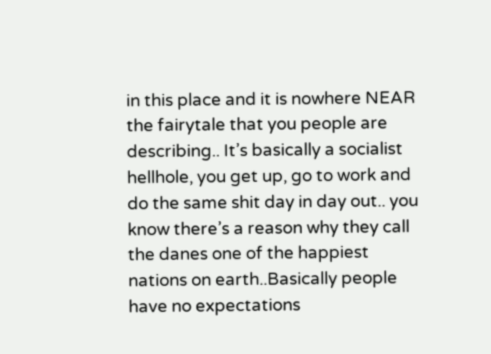in this place and it is nowhere NEAR the fairytale that you people are describing.. It’s basically a socialist hellhole, you get up, go to work and do the same shit day in day out.. you know there’s a reason why they call the danes one of the happiest nations on earth..Basically people have no expectations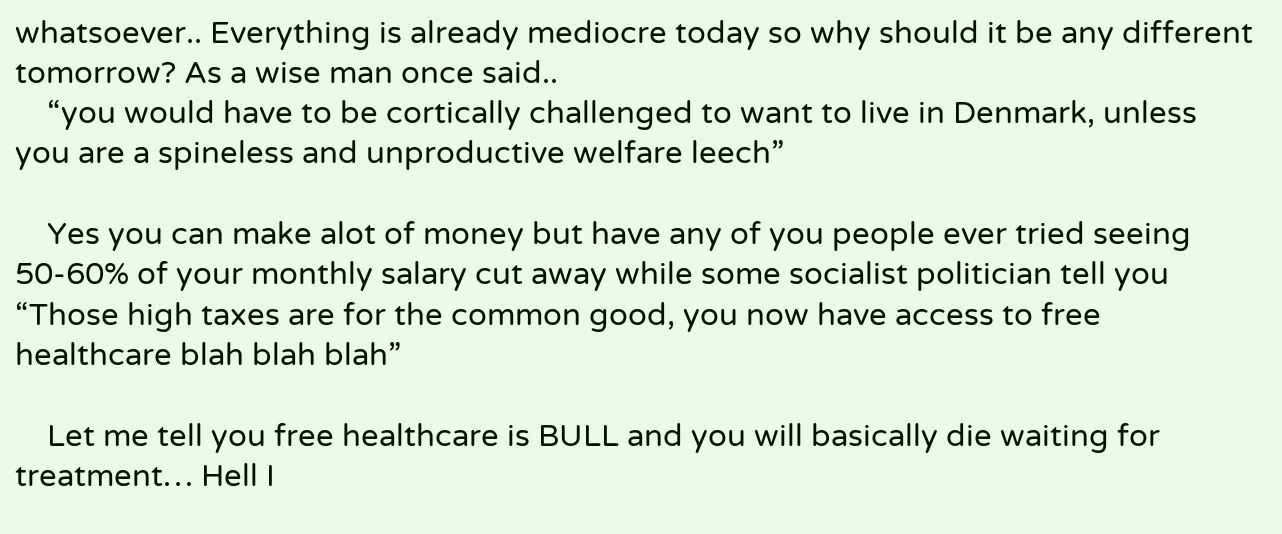whatsoever.. Everything is already mediocre today so why should it be any different tomorrow? As a wise man once said..
    “you would have to be cortically challenged to want to live in Denmark, unless you are a spineless and unproductive welfare leech”

    Yes you can make alot of money but have any of you people ever tried seeing 50-60% of your monthly salary cut away while some socialist politician tell you “Those high taxes are for the common good, you now have access to free healthcare blah blah blah”

    Let me tell you free healthcare is BULL and you will basically die waiting for treatment… Hell I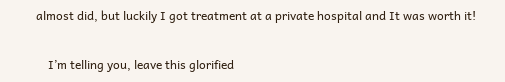almost did, but luckily I got treatment at a private hospital and It was worth it!

    I’m telling you, leave this glorified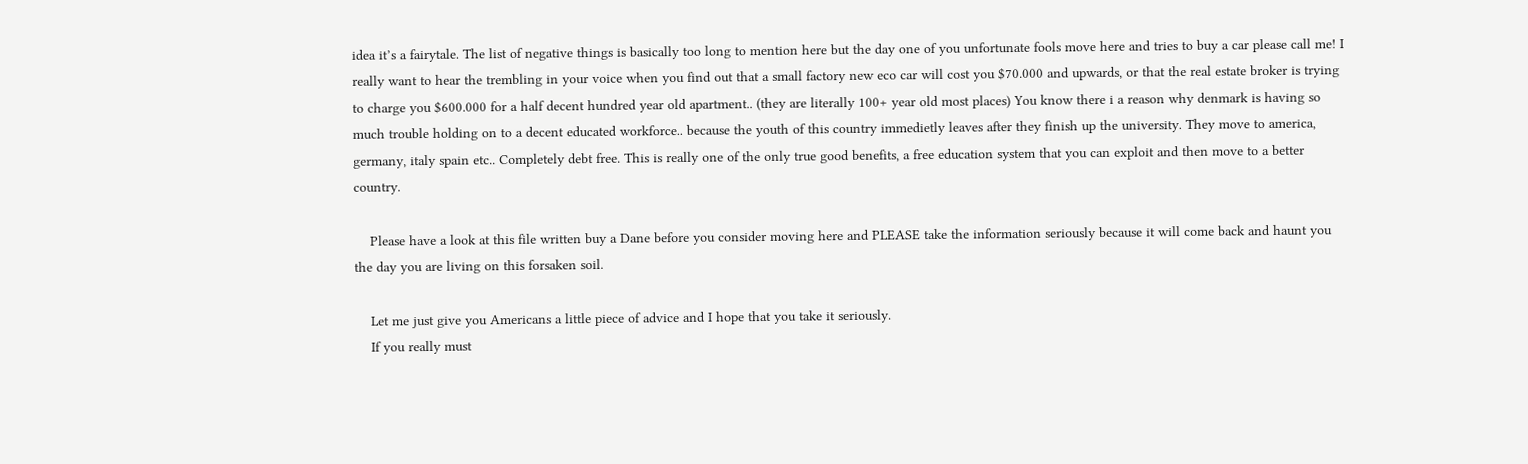idea it’s a fairytale. The list of negative things is basically too long to mention here but the day one of you unfortunate fools move here and tries to buy a car please call me! I really want to hear the trembling in your voice when you find out that a small factory new eco car will cost you $70.000 and upwards, or that the real estate broker is trying to charge you $600.000 for a half decent hundred year old apartment.. (they are literally 100+ year old most places) You know there i a reason why denmark is having so much trouble holding on to a decent educated workforce.. because the youth of this country immedietly leaves after they finish up the university. They move to america, germany, italy spain etc.. Completely debt free. This is really one of the only true good benefits, a free education system that you can exploit and then move to a better country.

    Please have a look at this file written buy a Dane before you consider moving here and PLEASE take the information seriously because it will come back and haunt you the day you are living on this forsaken soil.

    Let me just give you Americans a little piece of advice and I hope that you take it seriously.
    If you really must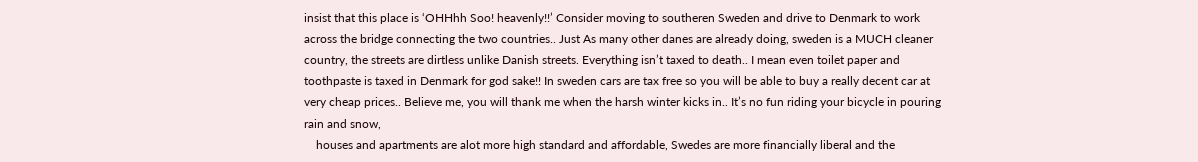insist that this place is ‘OHHhh Soo! heavenly!!’ Consider moving to southeren Sweden and drive to Denmark to work across the bridge connecting the two countries.. Just As many other danes are already doing, sweden is a MUCH cleaner country, the streets are dirtless unlike Danish streets. Everything isn’t taxed to death.. I mean even toilet paper and toothpaste is taxed in Denmark for god sake!! In sweden cars are tax free so you will be able to buy a really decent car at very cheap prices.. Believe me, you will thank me when the harsh winter kicks in.. It’s no fun riding your bicycle in pouring rain and snow,
    houses and apartments are alot more high standard and affordable, Swedes are more financially liberal and the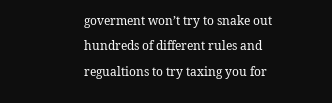goverment won’t try to snake out hundreds of different rules and regualtions to try taxing you for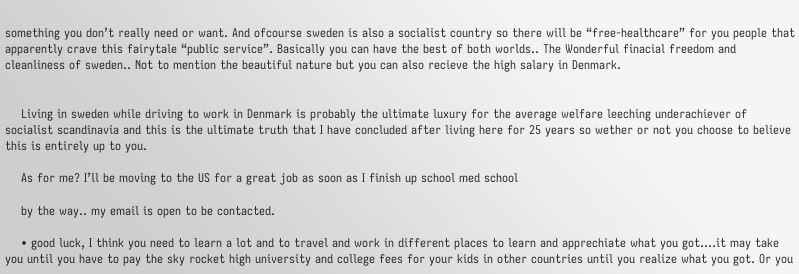something you don’t really need or want. And ofcourse sweden is also a socialist country so there will be “free-healthcare” for you people that apparently crave this fairytale “public service”. Basically you can have the best of both worlds.. The Wonderful finacial freedom and cleanliness of sweden.. Not to mention the beautiful nature but you can also recieve the high salary in Denmark.


    Living in sweden while driving to work in Denmark is probably the ultimate luxury for the average welfare leeching underachiever of socialist scandinavia and this is the ultimate truth that I have concluded after living here for 25 years so wether or not you choose to believe this is entirely up to you.

    As for me? I’ll be moving to the US for a great job as soon as I finish up school med school

    by the way.. my email is open to be contacted.

    • good luck, I think you need to learn a lot and to travel and work in different places to learn and apprechiate what you got….it may take you until you have to pay the sky rocket high university and college fees for your kids in other countries until you realize what you got. Or you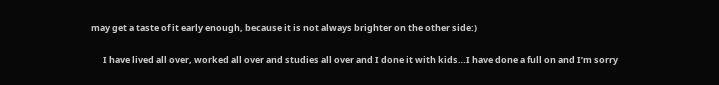may get a taste of it early enough, because it is not always brighter on the other side:)

      I have lived all over, worked all over and studies all over and I done it with kids…I have done a full on and I’m sorry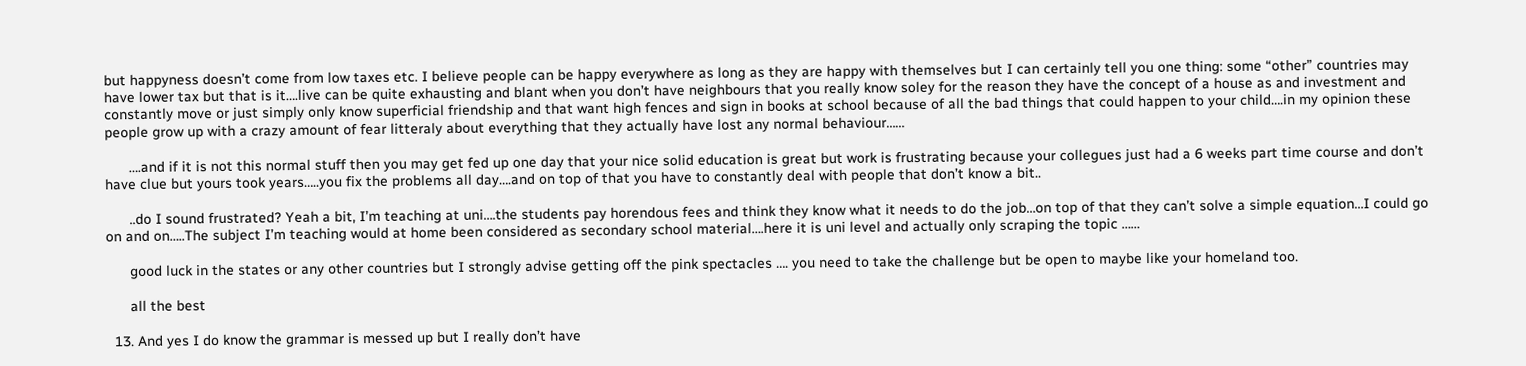but happyness doesn’t come from low taxes etc. I believe people can be happy everywhere as long as they are happy with themselves but I can certainly tell you one thing: some “other” countries may have lower tax but that is it….live can be quite exhausting and blant when you don’t have neighbours that you really know soley for the reason they have the concept of a house as and investment and constantly move or just simply only know superficial friendship and that want high fences and sign in books at school because of all the bad things that could happen to your child….in my opinion these people grow up with a crazy amount of fear litteraly about everything that they actually have lost any normal behaviour……

      ….and if it is not this normal stuff then you may get fed up one day that your nice solid education is great but work is frustrating because your collegues just had a 6 weeks part time course and don’t have clue but yours took years…..you fix the problems all day….and on top of that you have to constantly deal with people that don’t know a bit..

      ..do I sound frustrated? Yeah a bit, I’m teaching at uni….the students pay horendous fees and think they know what it needs to do the job…on top of that they can’t solve a simple equation…I could go on and on…..The subject I’m teaching would at home been considered as secondary school material….here it is uni level and actually only scraping the topic ……

      good luck in the states or any other countries but I strongly advise getting off the pink spectacles …. you need to take the challenge but be open to maybe like your homeland too.

      all the best

  13. And yes I do know the grammar is messed up but I really don’t have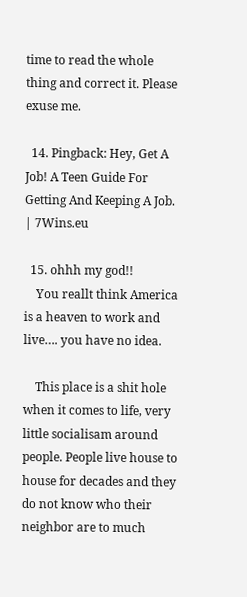time to read the whole thing and correct it. Please exuse me.

  14. Pingback: Hey, Get A Job! A Teen Guide For Getting And Keeping A Job. | 7Wins.eu

  15. ohhh my god!!
    You reallt think America is a heaven to work and live…. you have no idea.

    This place is a shit hole when it comes to life, very little socialisam around people. People live house to house for decades and they do not know who their neighbor are to much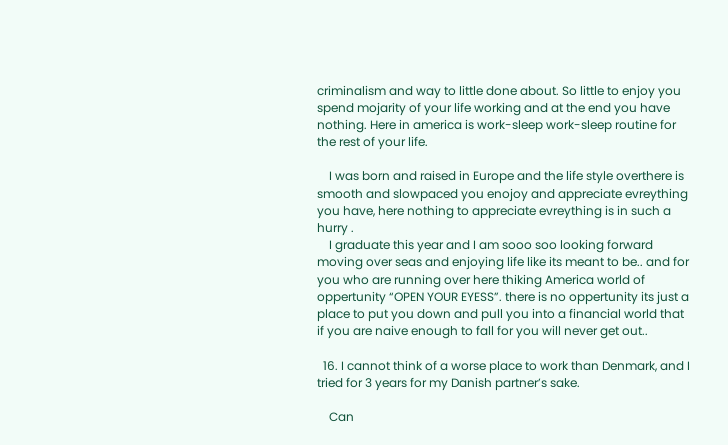criminalism and way to little done about. So little to enjoy you spend mojarity of your life working and at the end you have nothing. Here in america is work-sleep work-sleep routine for the rest of your life.

    I was born and raised in Europe and the life style overthere is smooth and slowpaced you enojoy and appreciate evreything you have, here nothing to appreciate evreything is in such a hurry .
    I graduate this year and I am sooo soo looking forward moving over seas and enjoying life like its meant to be.. and for you who are running over here thiking America world of oppertunity “OPEN YOUR EYESS”. there is no oppertunity its just a place to put you down and pull you into a financial world that if you are naive enough to fall for you will never get out..

  16. I cannot think of a worse place to work than Denmark, and I tried for 3 years for my Danish partner’s sake.

    Can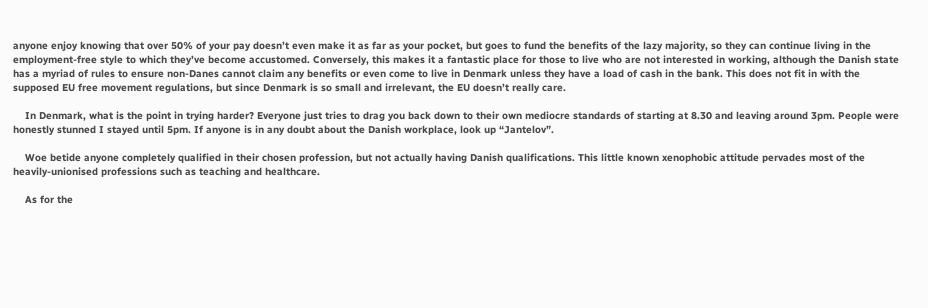anyone enjoy knowing that over 50% of your pay doesn’t even make it as far as your pocket, but goes to fund the benefits of the lazy majority, so they can continue living in the employment-free style to which they’ve become accustomed. Conversely, this makes it a fantastic place for those to live who are not interested in working, although the Danish state has a myriad of rules to ensure non-Danes cannot claim any benefits or even come to live in Denmark unless they have a load of cash in the bank. This does not fit in with the supposed EU free movement regulations, but since Denmark is so small and irrelevant, the EU doesn’t really care.

    In Denmark, what is the point in trying harder? Everyone just tries to drag you back down to their own mediocre standards of starting at 8.30 and leaving around 3pm. People were honestly stunned I stayed until 5pm. If anyone is in any doubt about the Danish workplace, look up “Jantelov”.

    Woe betide anyone completely qualified in their chosen profession, but not actually having Danish qualifications. This little known xenophobic attitude pervades most of the heavily-unionised professions such as teaching and healthcare.

    As for the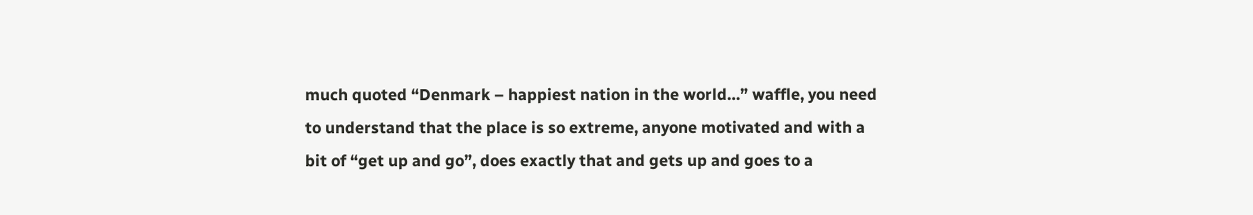much quoted “Denmark – happiest nation in the world…” waffle, you need to understand that the place is so extreme, anyone motivated and with a bit of “get up and go”, does exactly that and gets up and goes to a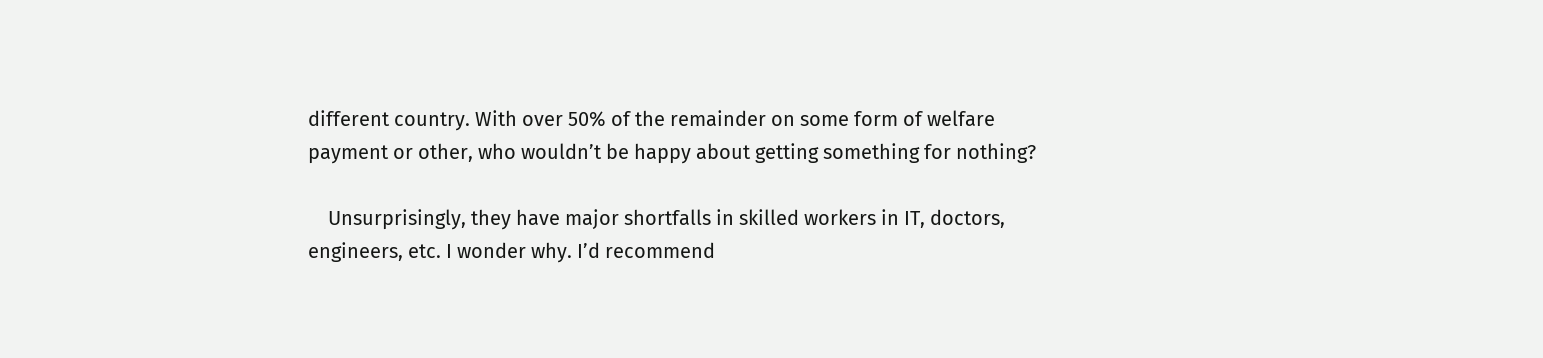different country. With over 50% of the remainder on some form of welfare payment or other, who wouldn’t be happy about getting something for nothing?

    Unsurprisingly, they have major shortfalls in skilled workers in IT, doctors, engineers, etc. I wonder why. I’d recommend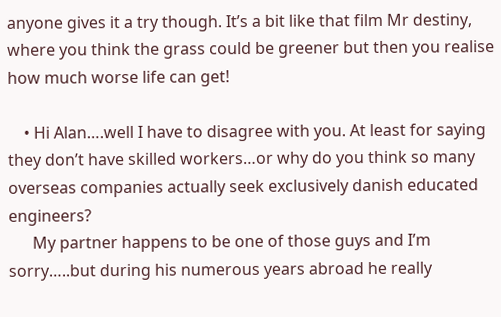anyone gives it a try though. It’s a bit like that film Mr destiny, where you think the grass could be greener but then you realise how much worse life can get!

    • Hi Alan….well I have to disagree with you. At least for saying they don’t have skilled workers…or why do you think so many overseas companies actually seek exclusively danish educated engineers?
      My partner happens to be one of those guys and I’m sorry…..but during his numerous years abroad he really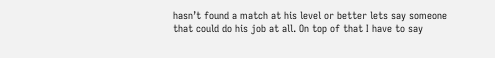hasn’t found a match at his level or better lets say someone that could do his job at all. On top of that I have to say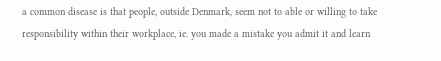a common disease is that people, outside Denmark, seem not to able or willing to take responsibility within their workplace, ie. you made a mistake you admit it and learn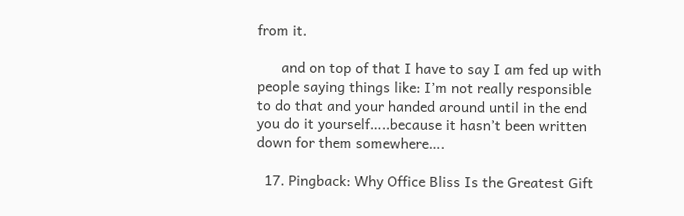from it.

      and on top of that I have to say I am fed up with people saying things like: I’m not really responsible to do that and your handed around until in the end you do it yourself…..because it hasn’t been written down for them somewhere….

  17. Pingback: Why Office Bliss Is the Greatest Gift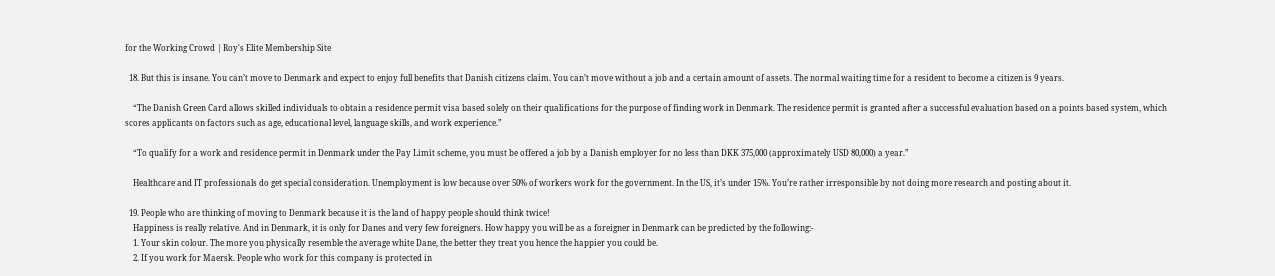for the Working Crowd | Roy's Elite Membership Site

  18. But this is insane. You can’t move to Denmark and expect to enjoy full benefits that Danish citizens claim. You can’t move without a job and a certain amount of assets. The normal waiting time for a resident to become a citizen is 9 years.

    “The Danish Green Card allows skilled individuals to obtain a residence permit visa based solely on their qualifications for the purpose of finding work in Denmark. The residence permit is granted after a successful evaluation based on a points based system, which scores applicants on factors such as age, educational level, language skills, and work experience.”

    “To qualify for a work and residence permit in Denmark under the Pay Limit scheme, you must be offered a job by a Danish employer for no less than DKK 375,000 (approximately USD 80,000) a year.”

    Healthcare and IT professionals do get special consideration. Unemployment is low because over 50% of workers work for the government. In the US, it’s under 15%. You’re rather irresponsible by not doing more research and posting about it.

  19. People who are thinking of moving to Denmark because it is the land of happy people should think twice!
    Happiness is really relative. And in Denmark, it is only for Danes and very few foreigners. How happy you will be as a foreigner in Denmark can be predicted by the following:-
    1. Your skin colour. The more you physically resemble the average white Dane, the better they treat you hence the happier you could be.
    2. If you work for Maersk. People who work for this company is protected in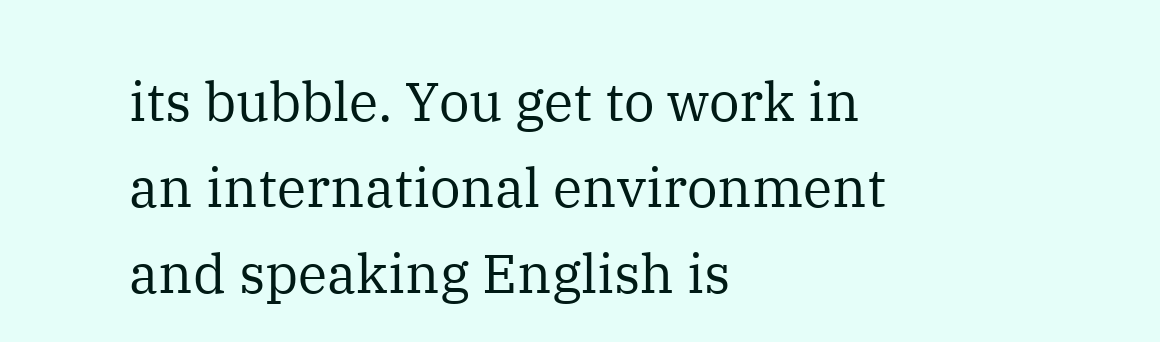its bubble. You get to work in an international environment and speaking English is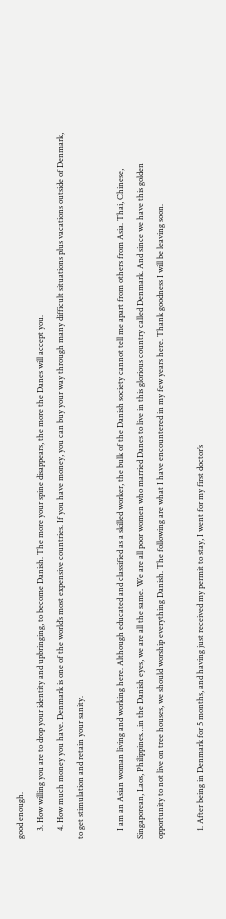good enough.
    3. How willing you are to drop your identity and upbringing, to become Danish. The more your spine disappears, the more the Danes will accept you.
    4. How much money you have. Denmark is one of the world’s most expensive countries. If you have money, you can buy your way through many difficult situations plus vacations outside of Denmark, to get stimulation and retain your sanity.

    I am an Asian woman living and working here. Although educated and classified as a skilled worker, the bulk of the Danish society cannot tell me apart from others from Asia. Thai, Chinese, Singaporean, Laos, Philippines…in the Danish eyes, we are all the same. We are all poor women who married Danes to live in this glorious country called Denmark. And since we have this golden opportunity to not live on tree houses, we should worship everything Danish. The following are what I have encountered in my few years here. Thank goodness I will be leaving soon.

    1. After being in Denmark for 5 months, and having just received my permit to stay, I went for my first doctor’s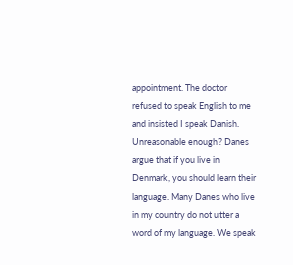appointment. The doctor refused to speak English to me and insisted I speak Danish. Unreasonable enough? Danes argue that if you live in Denmark, you should learn their language. Many Danes who live in my country do not utter a word of my language. We speak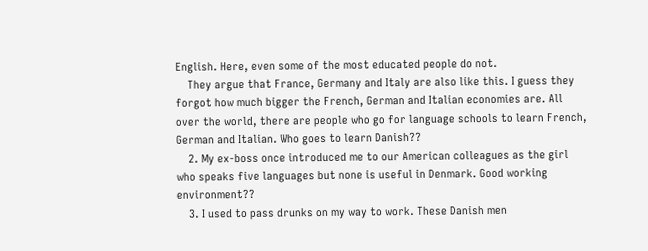English. Here, even some of the most educated people do not.
    They argue that France, Germany and Italy are also like this. I guess they forgot how much bigger the French, German and Italian economies are. All over the world, there are people who go for language schools to learn French, German and Italian. Who goes to learn Danish??
    2. My ex-boss once introduced me to our American colleagues as the girl who speaks five languages but none is useful in Denmark. Good working environment??
    3. I used to pass drunks on my way to work. These Danish men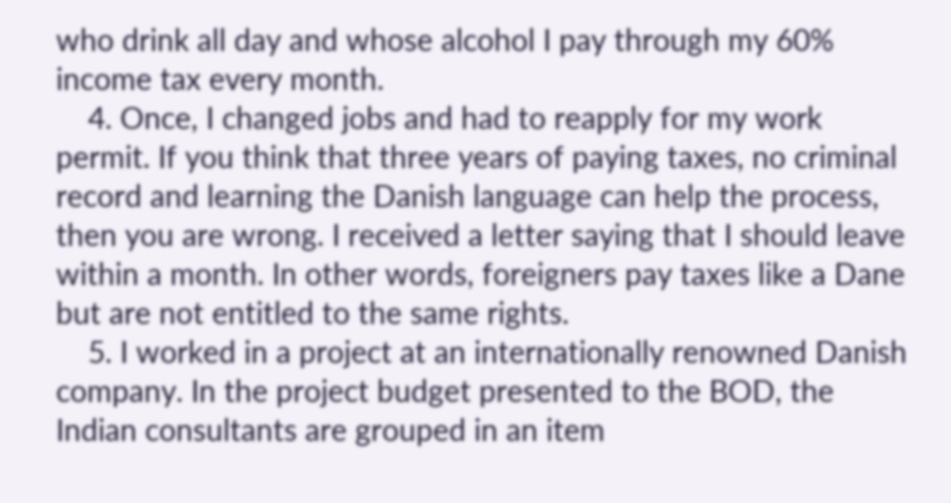who drink all day and whose alcohol I pay through my 60% income tax every month.
    4. Once, I changed jobs and had to reapply for my work permit. If you think that three years of paying taxes, no criminal record and learning the Danish language can help the process, then you are wrong. I received a letter saying that I should leave within a month. In other words, foreigners pay taxes like a Dane but are not entitled to the same rights.
    5. I worked in a project at an internationally renowned Danish company. In the project budget presented to the BOD, the Indian consultants are grouped in an item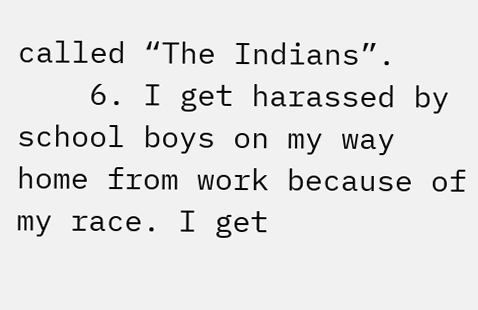called “The Indians”.
    6. I get harassed by school boys on my way home from work because of my race. I get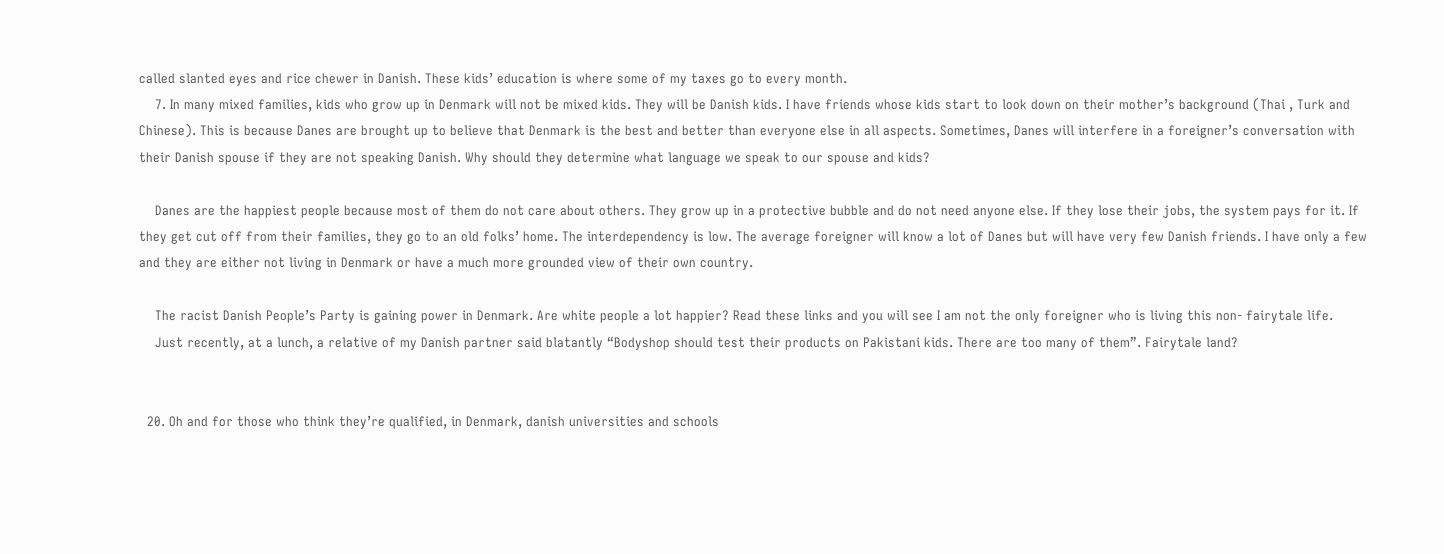called slanted eyes and rice chewer in Danish. These kids’ education is where some of my taxes go to every month.
    7. In many mixed families, kids who grow up in Denmark will not be mixed kids. They will be Danish kids. I have friends whose kids start to look down on their mother’s background (Thai , Turk and Chinese). This is because Danes are brought up to believe that Denmark is the best and better than everyone else in all aspects. Sometimes, Danes will interfere in a foreigner’s conversation with their Danish spouse if they are not speaking Danish. Why should they determine what language we speak to our spouse and kids?

    Danes are the happiest people because most of them do not care about others. They grow up in a protective bubble and do not need anyone else. If they lose their jobs, the system pays for it. If they get cut off from their families, they go to an old folks’ home. The interdependency is low. The average foreigner will know a lot of Danes but will have very few Danish friends. I have only a few and they are either not living in Denmark or have a much more grounded view of their own country.

    The racist Danish People’s Party is gaining power in Denmark. Are white people a lot happier? Read these links and you will see I am not the only foreigner who is living this non- fairytale life.
    Just recently, at a lunch, a relative of my Danish partner said blatantly “Bodyshop should test their products on Pakistani kids. There are too many of them”. Fairytale land?


  20. Oh and for those who think they’re qualified, in Denmark, danish universities and schools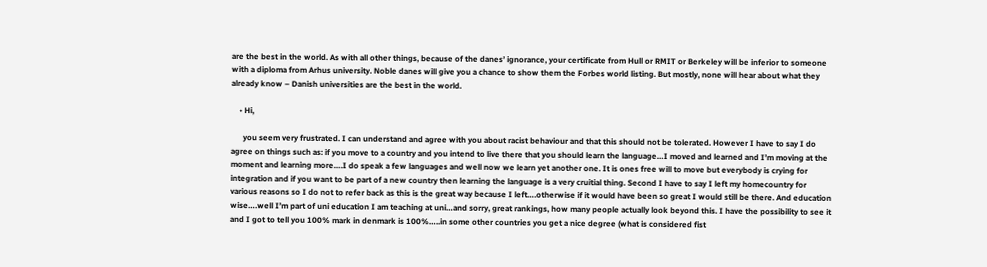are the best in the world. As with all other things, because of the danes’ ignorance, your certificate from Hull or RMIT or Berkeley will be inferior to someone with a diploma from Arhus university. Noble danes will give you a chance to show them the Forbes world listing. But mostly, none will hear about what they already know – Danish universities are the best in the world.

    • Hi,

      you seem very frustrated. I can understand and agree with you about racist behaviour and that this should not be tolerated. However I have to say I do agree on things such as: if you move to a country and you intend to live there that you should learn the language…I moved and learned and I’m moving at the moment and learning more….I do speak a few languages and well now we learn yet another one. It is ones free will to move but everybody is crying for integration and if you want to be part of a new country then learning the language is a very cruitial thing. Second I have to say I left my homecountry for various reasons so I do not to refer back as this is the great way because I left….otherwise if it would have been so great I would still be there. And education wise….well I’m part of uni education I am teaching at uni…and sorry, great rankings, how many people actually look beyond this. I have the possibility to see it and I got to tell you 100% mark in denmark is 100%…..in some other countries you get a nice degree (what is considered fist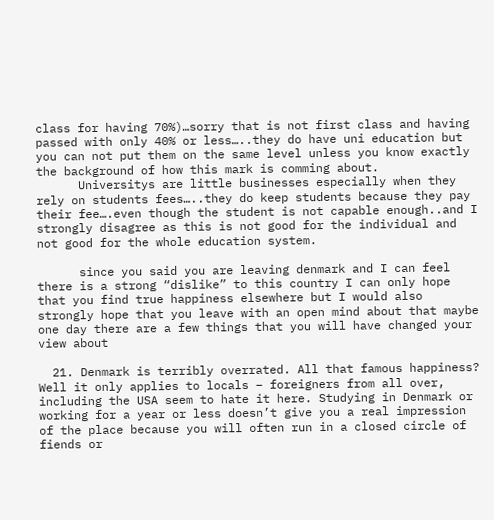class for having 70%)…sorry that is not first class and having passed with only 40% or less…..they do have uni education but you can not put them on the same level unless you know exactly the background of how this mark is comming about.
      Universitys are little businesses especially when they rely on students fees…..they do keep students because they pay their fee….even though the student is not capable enough..and I strongly disagree as this is not good for the individual and not good for the whole education system.

      since you said you are leaving denmark and I can feel there is a strong “dislike” to this country I can only hope that you find true happiness elsewhere but I would also strongly hope that you leave with an open mind about that maybe one day there are a few things that you will have changed your view about

  21. Denmark is terribly overrated. All that famous happiness? Well it only applies to locals – foreigners from all over, including the USA seem to hate it here. Studying in Denmark or working for a year or less doesn’t give you a real impression of the place because you will often run in a closed circle of fiends or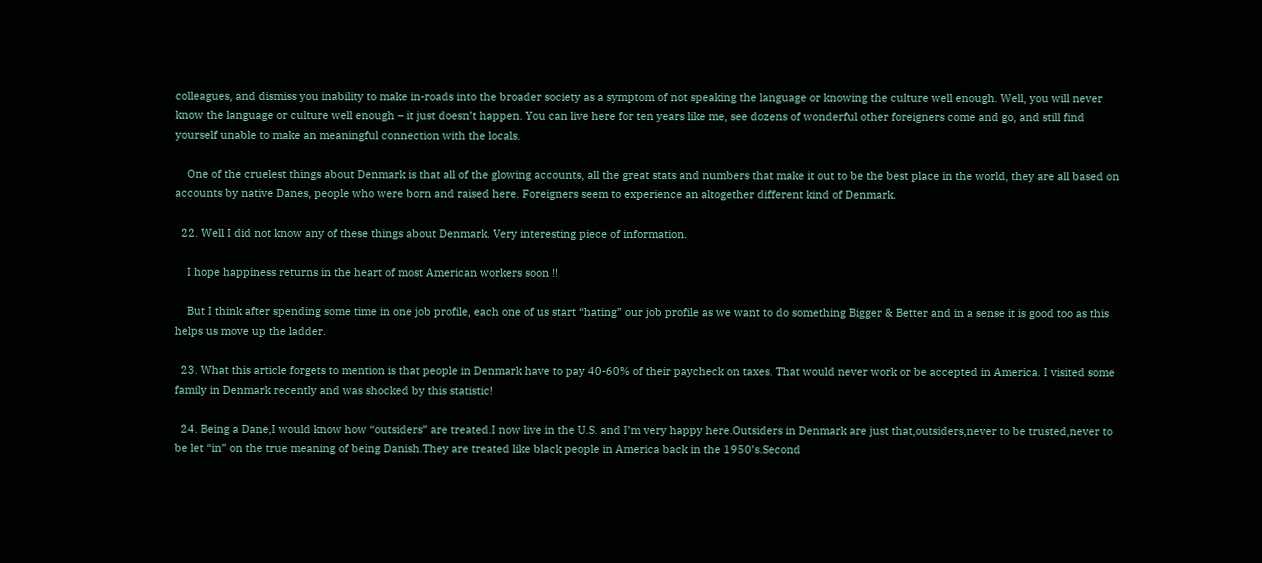colleagues, and dismiss you inability to make in-roads into the broader society as a symptom of not speaking the language or knowing the culture well enough. Well, you will never know the language or culture well enough – it just doesn’t happen. You can live here for ten years like me, see dozens of wonderful other foreigners come and go, and still find yourself unable to make an meaningful connection with the locals.

    One of the cruelest things about Denmark is that all of the glowing accounts, all the great stats and numbers that make it out to be the best place in the world, they are all based on accounts by native Danes, people who were born and raised here. Foreigners seem to experience an altogether different kind of Denmark.

  22. Well I did not know any of these things about Denmark. Very interesting piece of information.

    I hope happiness returns in the heart of most American workers soon !!

    But I think after spending some time in one job profile, each one of us start “hating” our job profile as we want to do something Bigger & Better and in a sense it is good too as this helps us move up the ladder.

  23. What this article forgets to mention is that people in Denmark have to pay 40-60% of their paycheck on taxes. That would never work or be accepted in America. I visited some family in Denmark recently and was shocked by this statistic!

  24. Being a Dane,I would know how “outsiders” are treated.I now live in the U.S. and I’m very happy here.Outsiders in Denmark are just that,outsiders,never to be trusted,never to be let “in” on the true meaning of being Danish.They are treated like black people in America back in the 1950’s.Second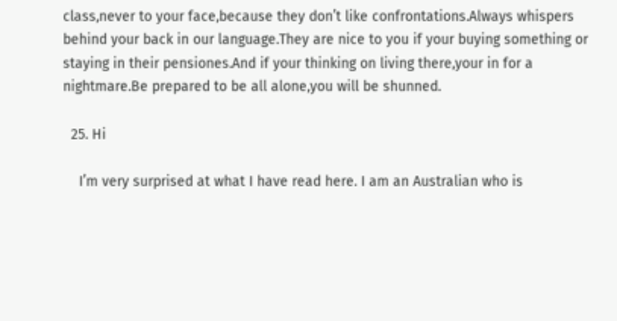class,never to your face,because they don’t like confrontations.Always whispers behind your back in our language.They are nice to you if your buying something or staying in their pensiones.And if your thinking on living there,your in for a nightmare.Be prepared to be all alone,you will be shunned.

  25. Hi

    I’m very surprised at what I have read here. I am an Australian who is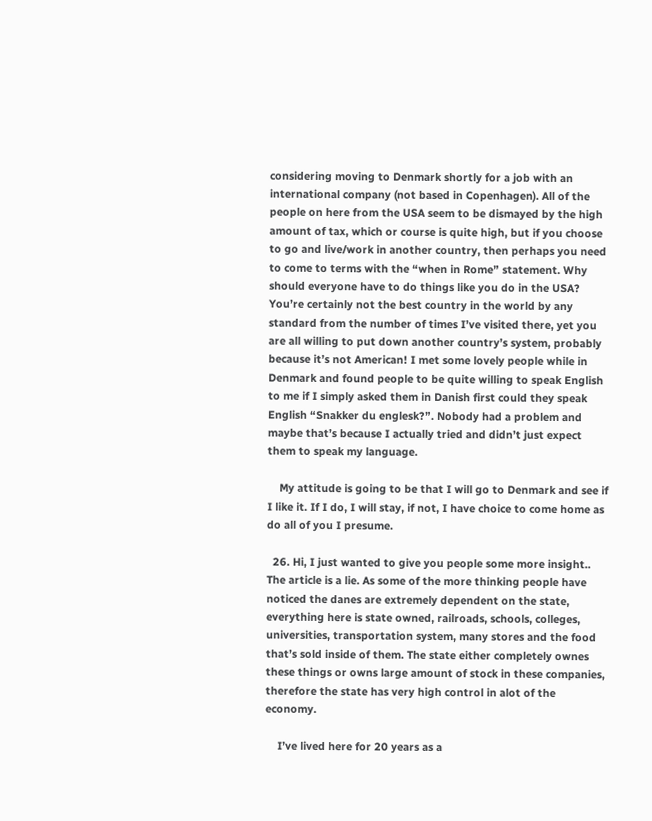considering moving to Denmark shortly for a job with an international company (not based in Copenhagen). All of the people on here from the USA seem to be dismayed by the high amount of tax, which or course is quite high, but if you choose to go and live/work in another country, then perhaps you need to come to terms with the “when in Rome” statement. Why should everyone have to do things like you do in the USA? You’re certainly not the best country in the world by any standard from the number of times I’ve visited there, yet you are all willing to put down another country’s system, probably because it’s not American! I met some lovely people while in Denmark and found people to be quite willing to speak English to me if I simply asked them in Danish first could they speak English “Snakker du englesk?”. Nobody had a problem and maybe that’s because I actually tried and didn’t just expect them to speak my language.

    My attitude is going to be that I will go to Denmark and see if I like it. If I do, I will stay, if not, I have choice to come home as do all of you I presume.

  26. Hi, I just wanted to give you people some more insight.. The article is a lie. As some of the more thinking people have noticed the danes are extremely dependent on the state, everything here is state owned, railroads, schools, colleges, universities, transportation system, many stores and the food that’s sold inside of them. The state either completely ownes these things or owns large amount of stock in these companies, therefore the state has very high control in alot of the economy.

    I’ve lived here for 20 years as a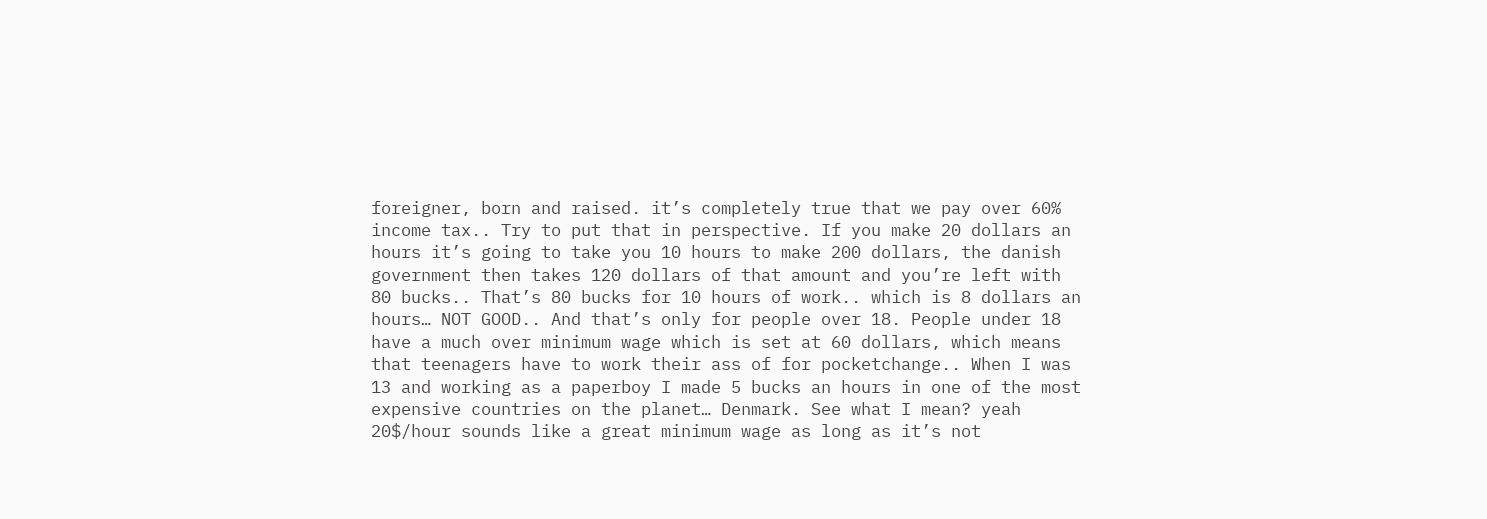foreigner, born and raised. it’s completely true that we pay over 60% income tax.. Try to put that in perspective. If you make 20 dollars an hours it’s going to take you 10 hours to make 200 dollars, the danish government then takes 120 dollars of that amount and you’re left with 80 bucks.. That’s 80 bucks for 10 hours of work.. which is 8 dollars an hours… NOT GOOD.. And that’s only for people over 18. People under 18 have a much over minimum wage which is set at 60 dollars, which means that teenagers have to work their ass of for pocketchange.. When I was 13 and working as a paperboy I made 5 bucks an hours in one of the most expensive countries on the planet… Denmark. See what I mean? yeah 20$/hour sounds like a great minimum wage as long as it’s not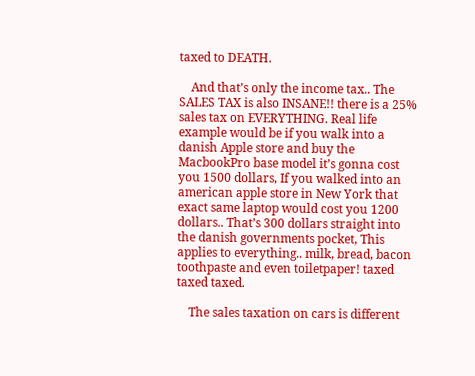taxed to DEATH.

    And that’s only the income tax.. The SALES TAX is also INSANE!! there is a 25% sales tax on EVERYTHING. Real life example would be if you walk into a danish Apple store and buy the MacbookPro base model it’s gonna cost you 1500 dollars, If you walked into an american apple store in New York that exact same laptop would cost you 1200 dollars.. That’s 300 dollars straight into the danish governments pocket, This applies to everything.. milk, bread, bacon toothpaste and even toiletpaper! taxed taxed taxed.

    The sales taxation on cars is different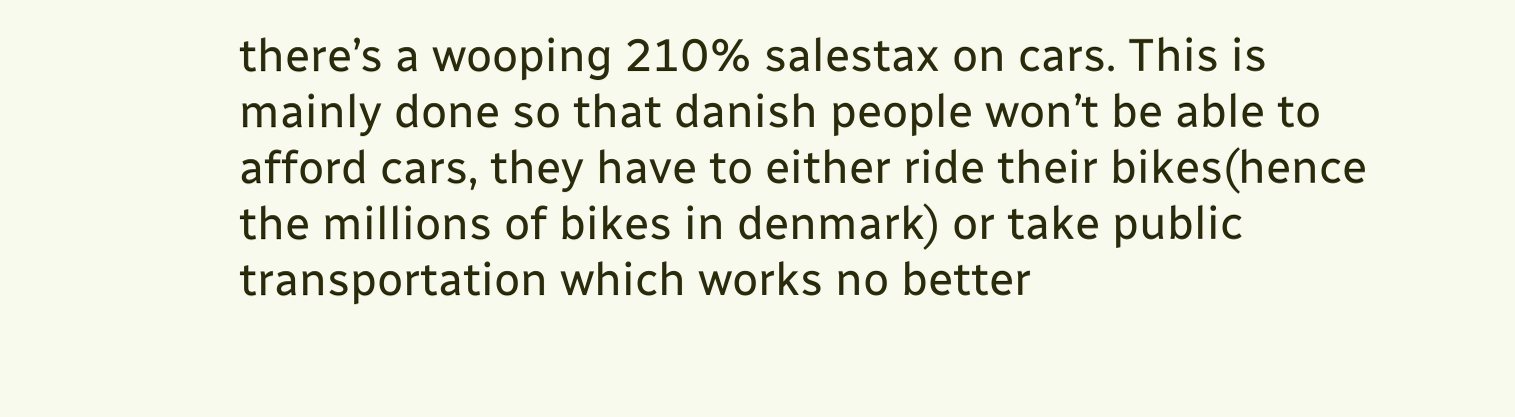there’s a wooping 210% salestax on cars. This is mainly done so that danish people won’t be able to afford cars, they have to either ride their bikes(hence the millions of bikes in denmark) or take public transportation which works no better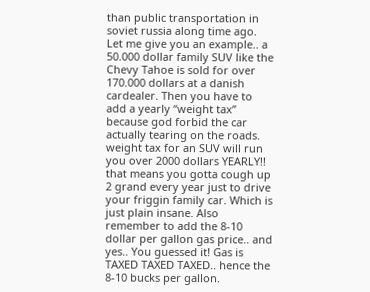than public transportation in soviet russia along time ago. Let me give you an example.. a 50.000 dollar family SUV like the Chevy Tahoe is sold for over 170.000 dollars at a danish cardealer. Then you have to add a yearly “weight tax” because god forbid the car actually tearing on the roads. weight tax for an SUV will run you over 2000 dollars YEARLY!! that means you gotta cough up 2 grand every year just to drive your friggin family car. Which is just plain insane. Also remember to add the 8-10 dollar per gallon gas price.. and yes.. You guessed it! Gas is TAXED TAXED TAXED.. hence the 8-10 bucks per gallon.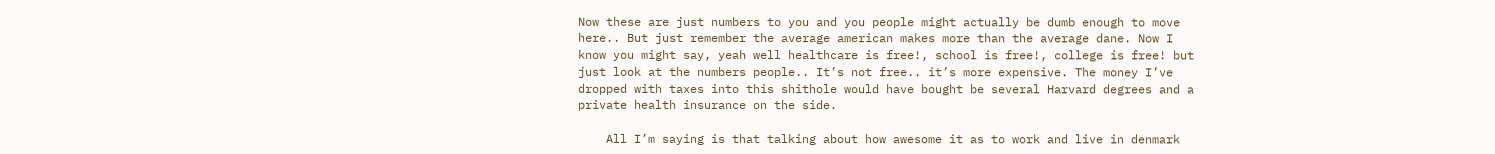Now these are just numbers to you and you people might actually be dumb enough to move here.. But just remember the average american makes more than the average dane. Now I know you might say, yeah well healthcare is free!, school is free!, college is free! but just look at the numbers people.. It’s not free.. it’s more expensive. The money I’ve dropped with taxes into this shithole would have bought be several Harvard degrees and a private health insurance on the side.

    All I’m saying is that talking about how awesome it as to work and live in denmark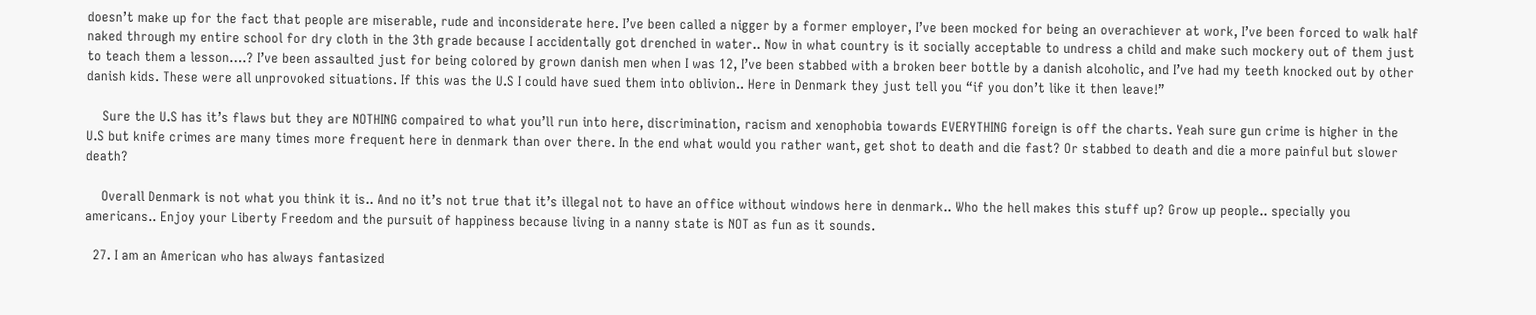doesn’t make up for the fact that people are miserable, rude and inconsiderate here. I’ve been called a nigger by a former employer, I’ve been mocked for being an overachiever at work, I’ve been forced to walk half naked through my entire school for dry cloth in the 3th grade because I accidentally got drenched in water.. Now in what country is it socially acceptable to undress a child and make such mockery out of them just to teach them a lesson….? I’ve been assaulted just for being colored by grown danish men when I was 12, I’ve been stabbed with a broken beer bottle by a danish alcoholic, and I’ve had my teeth knocked out by other danish kids. These were all unprovoked situations. If this was the U.S I could have sued them into oblivion.. Here in Denmark they just tell you “if you don’t like it then leave!”

    Sure the U.S has it’s flaws but they are NOTHING compaired to what you’ll run into here, discrimination, racism and xenophobia towards EVERYTHING foreign is off the charts. Yeah sure gun crime is higher in the U.S but knife crimes are many times more frequent here in denmark than over there. In the end what would you rather want, get shot to death and die fast? Or stabbed to death and die a more painful but slower death?

    Overall Denmark is not what you think it is.. And no it’s not true that it’s illegal not to have an office without windows here in denmark.. Who the hell makes this stuff up? Grow up people.. specially you americans.. Enjoy your Liberty Freedom and the pursuit of happiness because living in a nanny state is NOT as fun as it sounds.

  27. I am an American who has always fantasized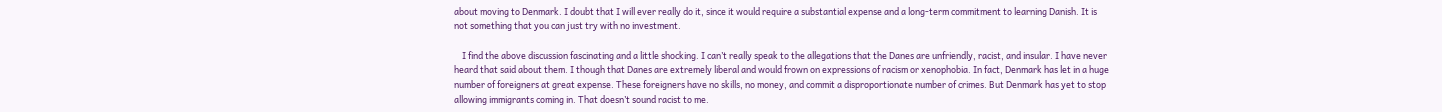about moving to Denmark. I doubt that I will ever really do it, since it would require a substantial expense and a long-term commitment to learning Danish. It is not something that you can just try with no investment.

    I find the above discussion fascinating and a little shocking. I can’t really speak to the allegations that the Danes are unfriendly, racist, and insular. I have never heard that said about them. I though that Danes are extremely liberal and would frown on expressions of racism or xenophobia. In fact, Denmark has let in a huge number of foreigners at great expense. These foreigners have no skills, no money, and commit a disproportionate number of crimes. But Denmark has yet to stop allowing immigrants coming in. That doesn’t sound racist to me.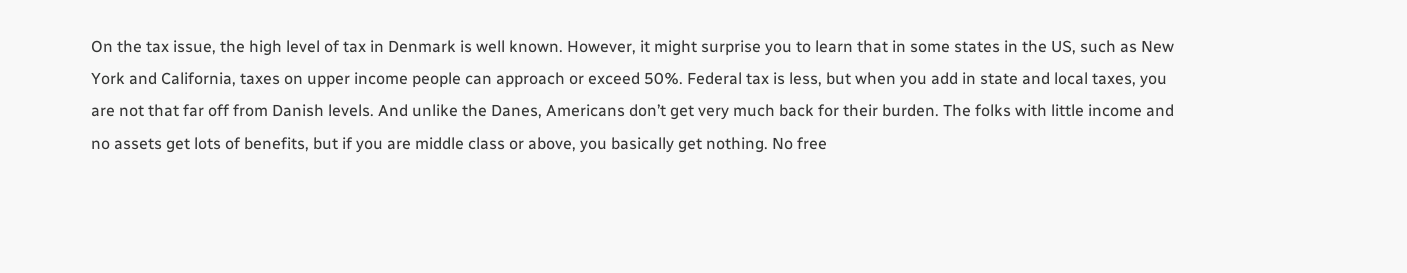On the tax issue, the high level of tax in Denmark is well known. However, it might surprise you to learn that in some states in the US, such as New York and California, taxes on upper income people can approach or exceed 50%. Federal tax is less, but when you add in state and local taxes, you are not that far off from Danish levels. And unlike the Danes, Americans don’t get very much back for their burden. The folks with little income and no assets get lots of benefits, but if you are middle class or above, you basically get nothing. No free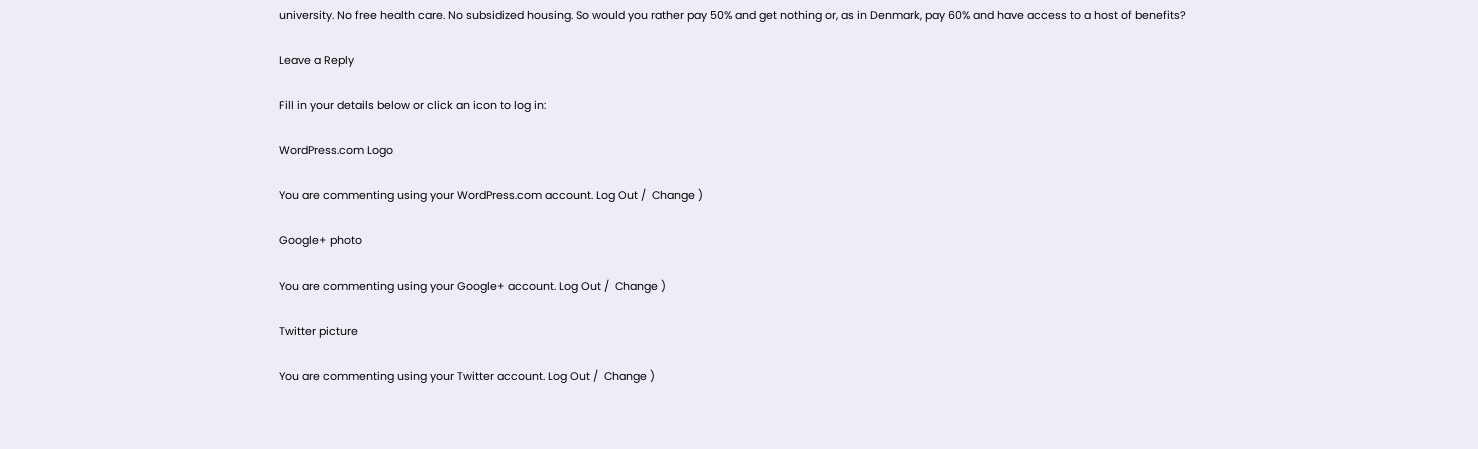university. No free health care. No subsidized housing. So would you rather pay 50% and get nothing or, as in Denmark, pay 60% and have access to a host of benefits?

Leave a Reply

Fill in your details below or click an icon to log in:

WordPress.com Logo

You are commenting using your WordPress.com account. Log Out /  Change )

Google+ photo

You are commenting using your Google+ account. Log Out /  Change )

Twitter picture

You are commenting using your Twitter account. Log Out /  Change )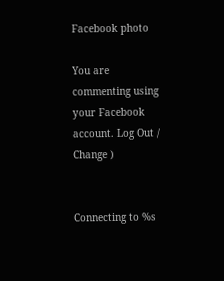Facebook photo

You are commenting using your Facebook account. Log Out /  Change )


Connecting to %s